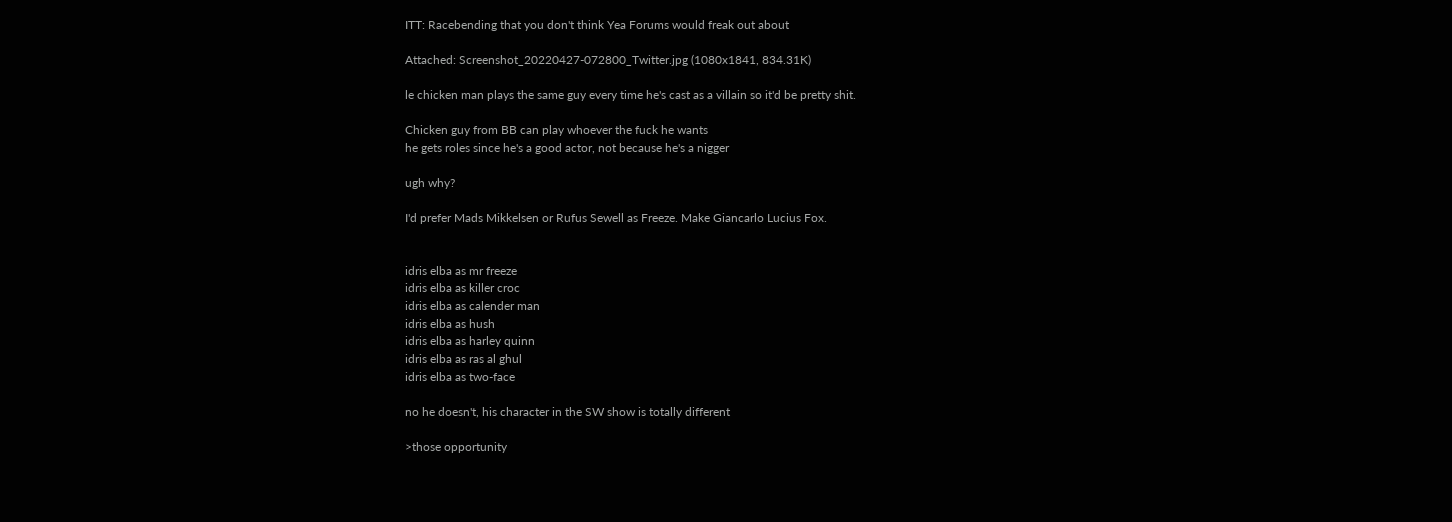ITT: Racebending that you don't think Yea Forums would freak out about

Attached: Screenshot_20220427-072800_Twitter.jpg (1080x1841, 834.31K)

le chicken man plays the same guy every time he's cast as a villain so it'd be pretty shit.

Chicken guy from BB can play whoever the fuck he wants
he gets roles since he's a good actor, not because he's a nigger

ugh why?

I'd prefer Mads Mikkelsen or Rufus Sewell as Freeze. Make Giancarlo Lucius Fox.


idris elba as mr freeze
idris elba as killer croc
idris elba as calender man
idris elba as hush
idris elba as harley quinn
idris elba as ras al ghul
idris elba as two-face

no he doesn't, his character in the SW show is totally different

>those opportunity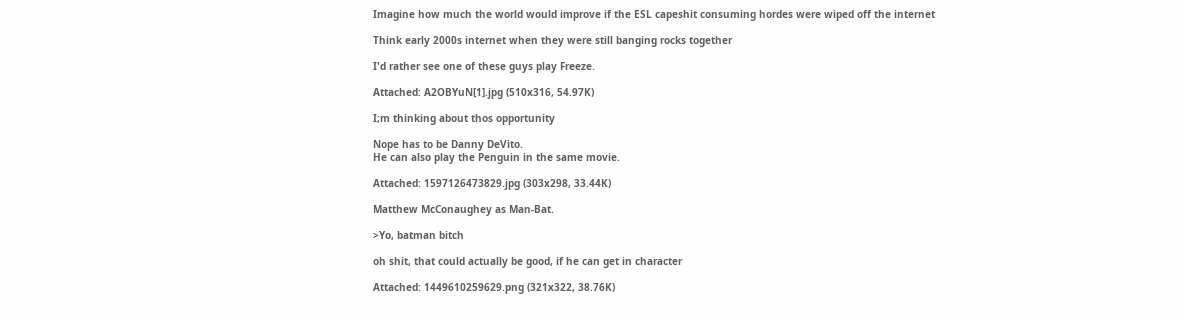Imagine how much the world would improve if the ESL capeshit consuming hordes were wiped off the internet

Think early 2000s internet when they were still banging rocks together

I'd rather see one of these guys play Freeze.

Attached: A2OBYuN[1].jpg (510x316, 54.97K)

I;m thinking about thos opportunity

Nope has to be Danny DeVito.
He can also play the Penguin in the same movie.

Attached: 1597126473829.jpg (303x298, 33.44K)

Matthew McConaughey as Man-Bat.

>Yo, batman bitch

oh shit, that could actually be good, if he can get in character

Attached: 1449610259629.png (321x322, 38.76K)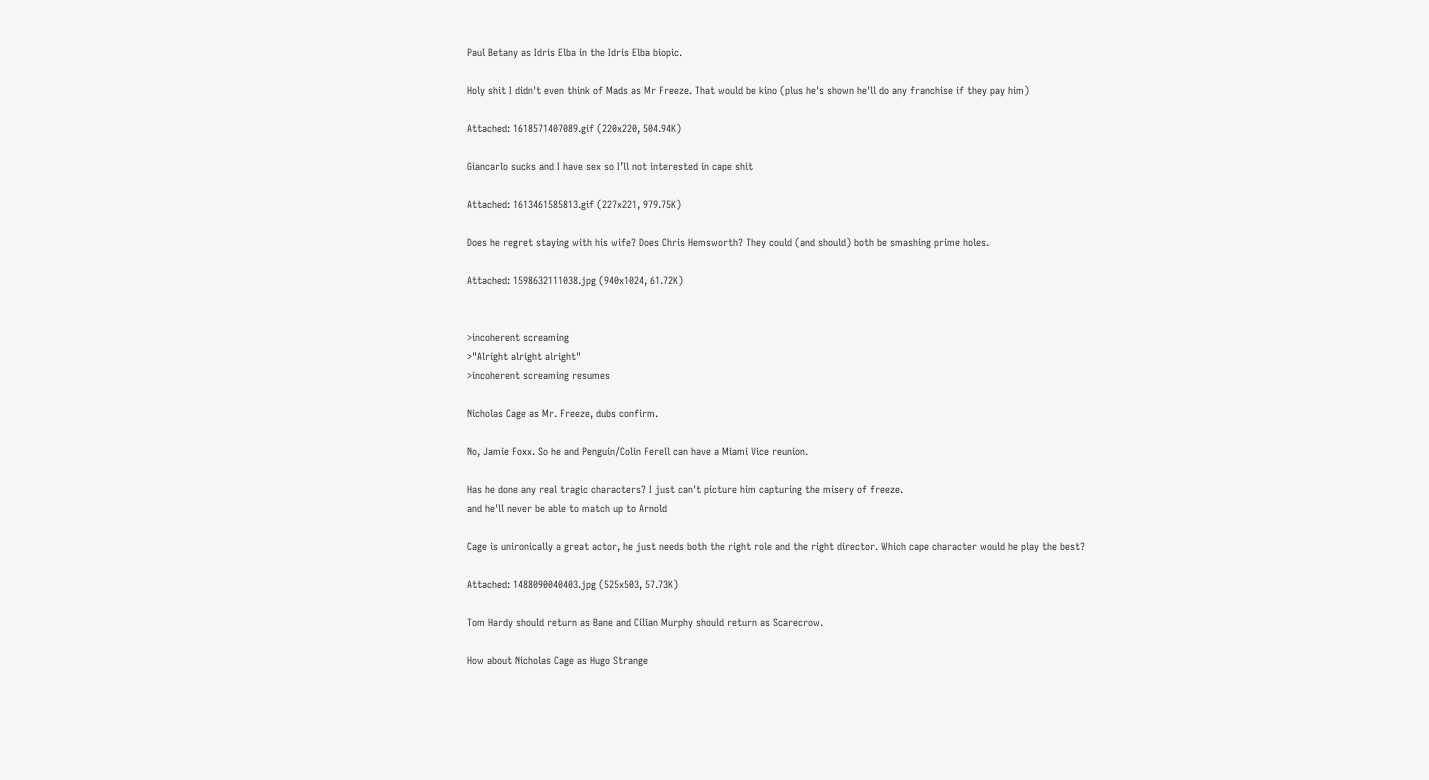Paul Betany as Idris Elba in the Idris Elba biopic.

Holy shit I didn't even think of Mads as Mr Freeze. That would be kino (plus he's shown he'll do any franchise if they pay him)

Attached: 1618571407089.gif (220x220, 504.94K)

Giancarlo sucks and I have sex so I’ll not interested in cape shit

Attached: 1613461585813.gif (227x221, 979.75K)

Does he regret staying with his wife? Does Chris Hemsworth? They could (and should) both be smashing prime holes.

Attached: 1598632111038.jpg (940x1024, 61.72K)


>incoherent screaming
>"Alright alright alright"
>incoherent screaming resumes

Nicholas Cage as Mr. Freeze, dubs confirm.

No, Jamie Foxx. So he and Penguin/Colin Ferell can have a Miami Vice reunion.

Has he done any real tragic characters? I just can't picture him capturing the misery of freeze.
and he'll never be able to match up to Arnold

Cage is unironically a great actor, he just needs both the right role and the right director. Which cape character would he play the best?

Attached: 1488090040403.jpg (525x503, 57.73K)

Tom Hardy should return as Bane and Cilian Murphy should return as Scarecrow.

How about Nicholas Cage as Hugo Strange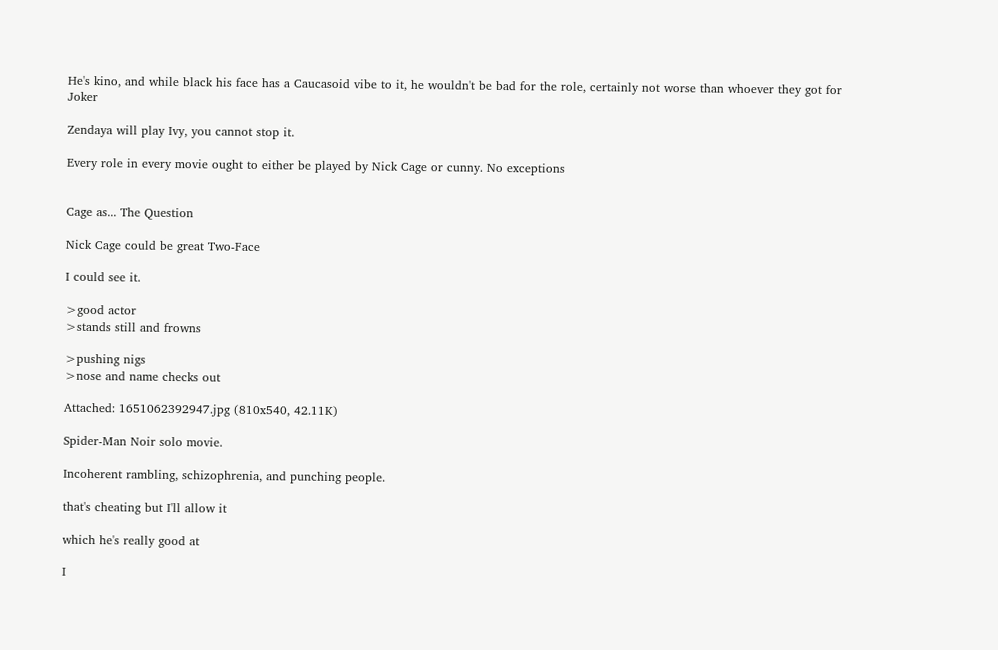He's kino, and while black his face has a Caucasoid vibe to it, he wouldn't be bad for the role, certainly not worse than whoever they got for Joker

Zendaya will play Ivy, you cannot stop it.

Every role in every movie ought to either be played by Nick Cage or cunny. No exceptions


Cage as... The Question

Nick Cage could be great Two-Face

I could see it.

>good actor
>stands still and frowns

>pushing nigs
>nose and name checks out

Attached: 1651062392947.jpg (810x540, 42.11K)

Spider-Man Noir solo movie.

Incoherent rambling, schizophrenia, and punching people.

that's cheating but I'll allow it

which he's really good at

I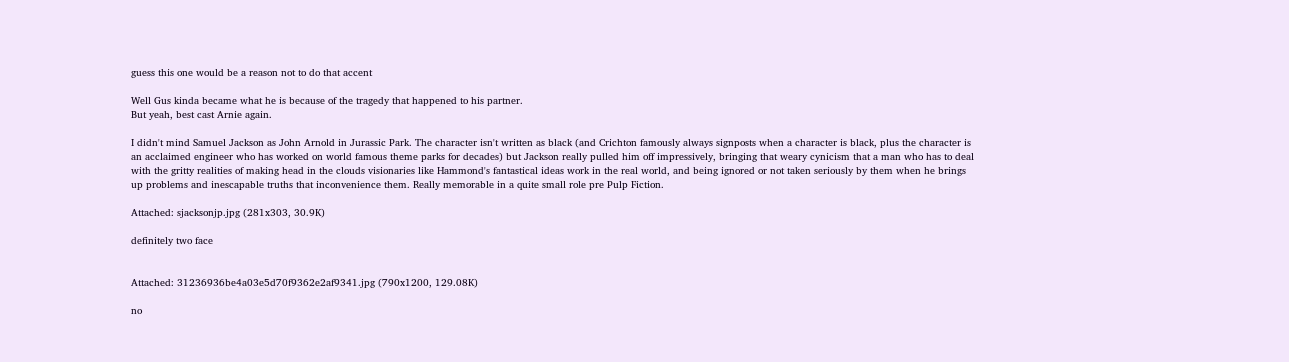guess this one would be a reason not to do that accent

Well Gus kinda became what he is because of the tragedy that happened to his partner.
But yeah, best cast Arnie again.

I didn't mind Samuel Jackson as John Arnold in Jurassic Park. The character isn't written as black (and Crichton famously always signposts when a character is black, plus the character is an acclaimed engineer who has worked on world famous theme parks for decades) but Jackson really pulled him off impressively, bringing that weary cynicism that a man who has to deal with the gritty realities of making head in the clouds visionaries like Hammond's fantastical ideas work in the real world, and being ignored or not taken seriously by them when he brings up problems and inescapable truths that inconvenience them. Really memorable in a quite small role pre Pulp Fiction.

Attached: sjacksonjp.jpg (281x303, 30.9K)

definitely two face


Attached: 31236936be4a03e5d70f9362e2af9341.jpg (790x1200, 129.08K)

no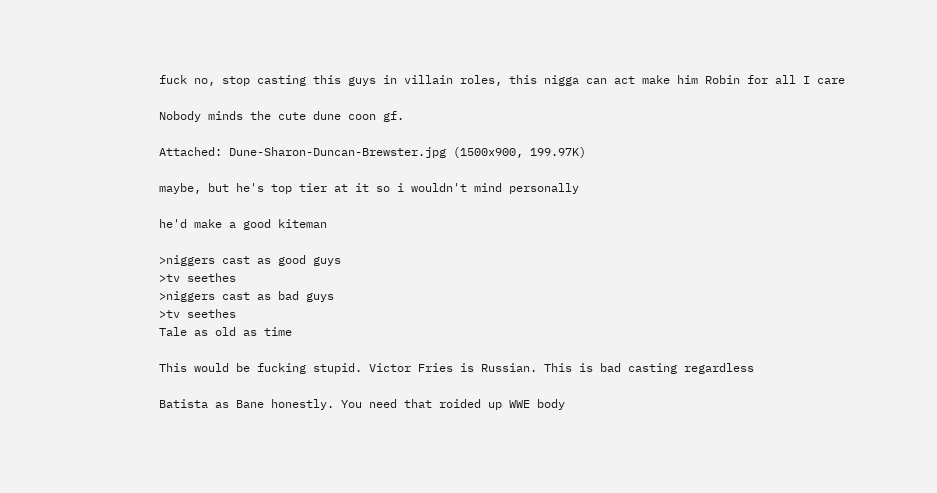fuck no, stop casting this guys in villain roles, this nigga can act make him Robin for all I care

Nobody minds the cute dune coon gf.

Attached: Dune-Sharon-Duncan-Brewster.jpg (1500x900, 199.97K)

maybe, but he's top tier at it so i wouldn't mind personally

he'd make a good kiteman

>niggers cast as good guys
>tv seethes
>niggers cast as bad guys
>tv seethes
Tale as old as time

This would be fucking stupid. Victor Fries is Russian. This is bad casting regardless

Batista as Bane honestly. You need that roided up WWE body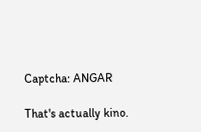Captcha: ANGAR

That's actually kino.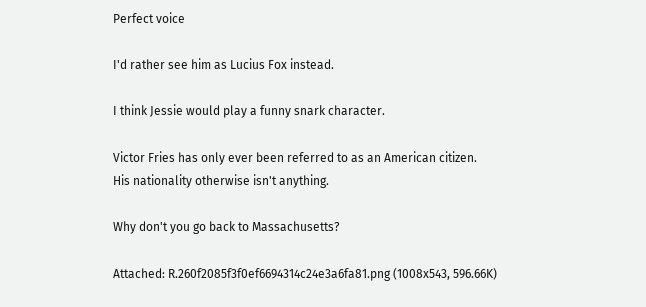Perfect voice

I'd rather see him as Lucius Fox instead.

I think Jessie would play a funny snark character.

Victor Fries has only ever been referred to as an American citizen.
His nationality otherwise isn't anything.

Why don't you go back to Massachusetts?

Attached: R.260f2085f3f0ef6694314c24e3a6fa81.png (1008x543, 596.66K)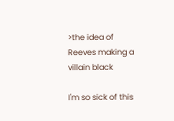>the idea of Reeves making a villain black

I'm so sick of this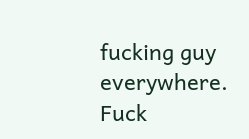fucking guy everywhere.
Fuck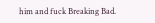him and fuck Breaking Bad.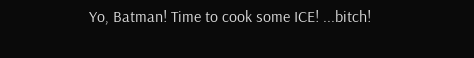Yo, Batman! Time to cook some ICE! ...bitch!